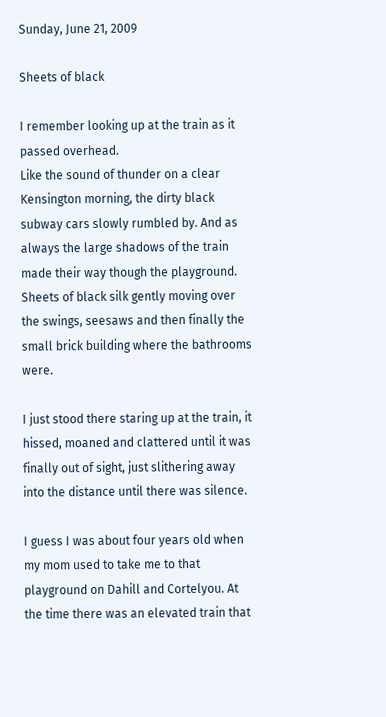Sunday, June 21, 2009

Sheets of black

I remember looking up at the train as it passed overhead.
Like the sound of thunder on a clear Kensington morning, the dirty black subway cars slowly rumbled by. And as always the large shadows of the train made their way though the playground.
Sheets of black silk gently moving over the swings, seesaws and then finally the small brick building where the bathrooms were.

I just stood there staring up at the train, it hissed, moaned and clattered until it was finally out of sight, just slithering away into the distance until there was silence.

I guess I was about four years old when my mom used to take me to that playground on Dahill and Cortelyou. At the time there was an elevated train that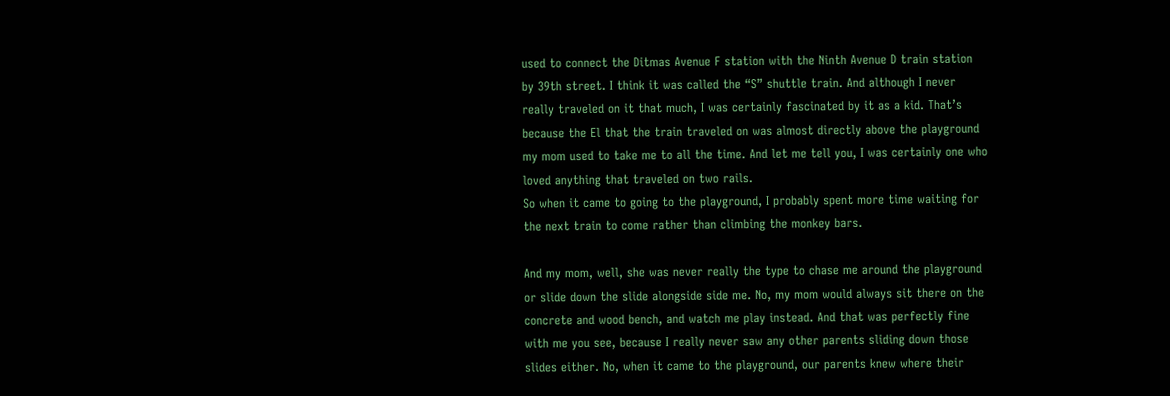used to connect the Ditmas Avenue F station with the Ninth Avenue D train station by 39th street. I think it was called the “S” shuttle train. And although I never really traveled on it that much, I was certainly fascinated by it as a kid. That’s because the El that the train traveled on was almost directly above the playground my mom used to take me to all the time. And let me tell you, I was certainly one who loved anything that traveled on two rails.
So when it came to going to the playground, I probably spent more time waiting for the next train to come rather than climbing the monkey bars.

And my mom, well, she was never really the type to chase me around the playground or slide down the slide alongside side me. No, my mom would always sit there on the concrete and wood bench, and watch me play instead. And that was perfectly fine with me you see, because I really never saw any other parents sliding down those slides either. No, when it came to the playground, our parents knew where their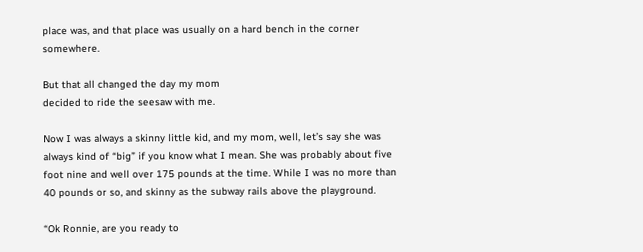place was, and that place was usually on a hard bench in the corner somewhere.

But that all changed the day my mom
decided to ride the seesaw with me.

Now I was always a skinny little kid, and my mom, well, let’s say she was always kind of “big” if you know what I mean. She was probably about five foot nine and well over 175 pounds at the time. While I was no more than 40 pounds or so, and skinny as the subway rails above the playground.

“Ok Ronnie, are you ready to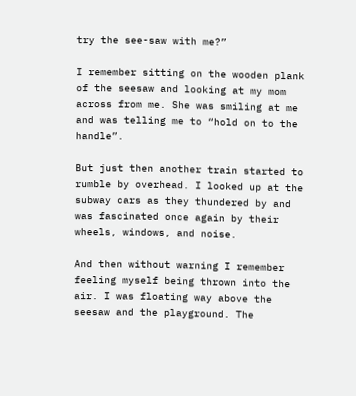try the see-saw with me?”

I remember sitting on the wooden plank of the seesaw and looking at my mom across from me. She was smiling at me and was telling me to “hold on to the handle”.

But just then another train started to rumble by overhead. I looked up at the subway cars as they thundered by and was fascinated once again by their wheels, windows, and noise.

And then without warning I remember feeling myself being thrown into the air. I was floating way above the seesaw and the playground. The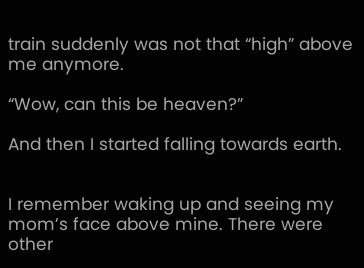train suddenly was not that “high” above me anymore.

“Wow, can this be heaven?”

And then I started falling towards earth.


I remember waking up and seeing my mom’s face above mine. There were other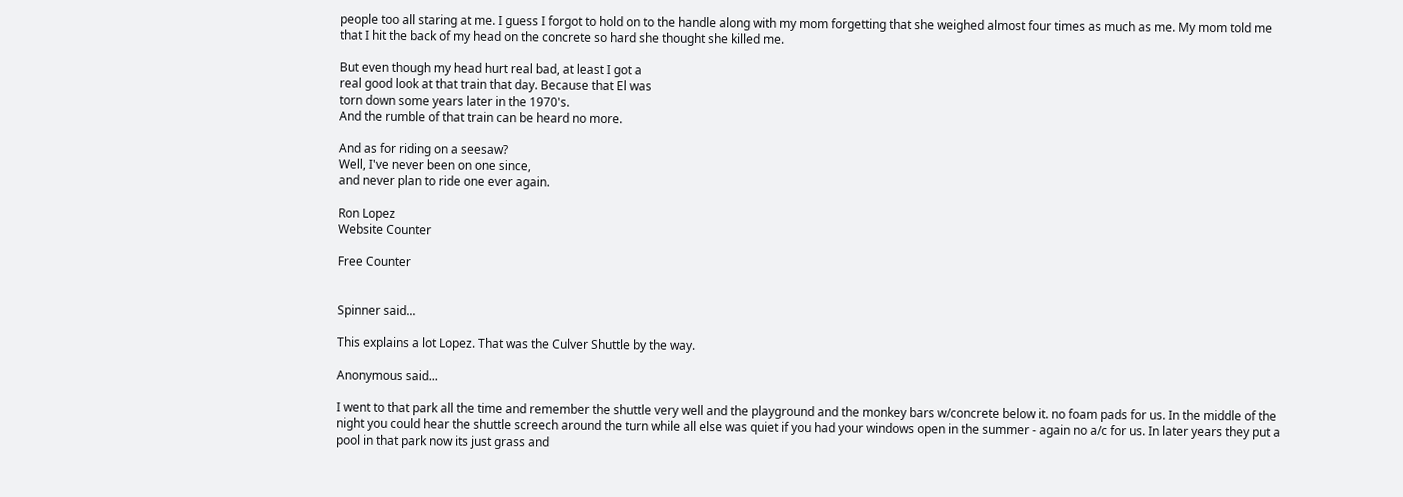people too all staring at me. I guess I forgot to hold on to the handle along with my mom forgetting that she weighed almost four times as much as me. My mom told me that I hit the back of my head on the concrete so hard she thought she killed me.

But even though my head hurt real bad, at least I got a
real good look at that train that day. Because that El was
torn down some years later in the 1970's.
And the rumble of that train can be heard no more.

And as for riding on a seesaw?
Well, I've never been on one since,
and never plan to ride one ever again.

Ron Lopez
Website Counter

Free Counter


Spinner said...

This explains a lot Lopez. That was the Culver Shuttle by the way.

Anonymous said...

I went to that park all the time and remember the shuttle very well and the playground and the monkey bars w/concrete below it. no foam pads for us. In the middle of the night you could hear the shuttle screech around the turn while all else was quiet if you had your windows open in the summer - again no a/c for us. In later years they put a pool in that park now its just grass and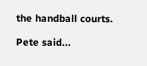the handball courts.

Pete said...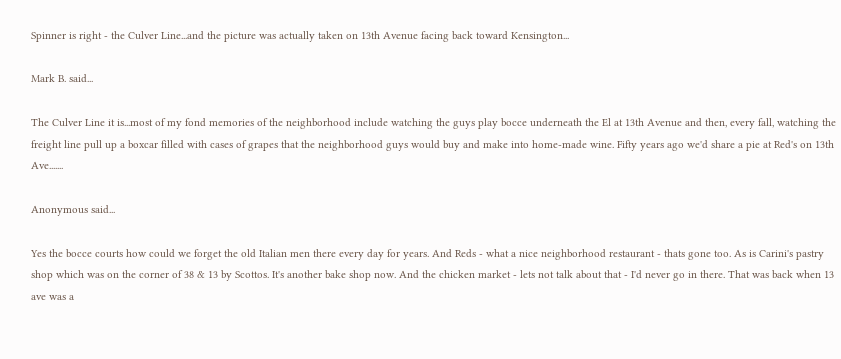Spinner is right - the Culver Line...and the picture was actually taken on 13th Avenue facing back toward Kensington...

Mark B. said...

The Culver Line it is...most of my fond memories of the neighborhood include watching the guys play bocce underneath the El at 13th Avenue and then, every fall, watching the freight line pull up a boxcar filled with cases of grapes that the neighborhood guys would buy and make into home-made wine. Fifty years ago we'd share a pie at Red's on 13th Ave.......

Anonymous said...

Yes the bocce courts how could we forget the old Italian men there every day for years. And Reds - what a nice neighborhood restaurant - thats gone too. As is Carini's pastry shop which was on the corner of 38 & 13 by Scottos. It's another bake shop now. And the chicken market - lets not talk about that - I'd never go in there. That was back when 13 ave was a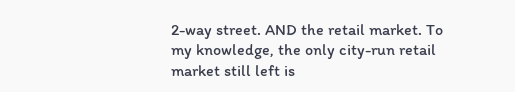2-way street. AND the retail market. To my knowledge, the only city-run retail market still left is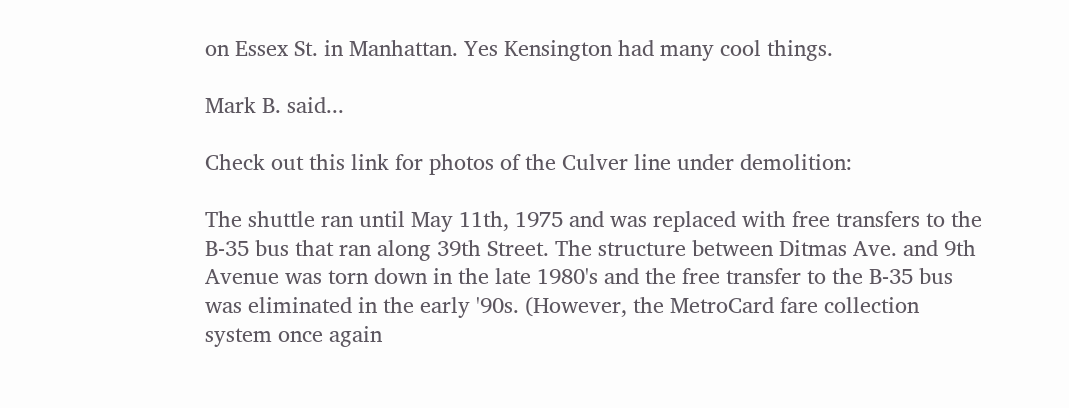on Essex St. in Manhattan. Yes Kensington had many cool things.

Mark B. said...

Check out this link for photos of the Culver line under demolition:

The shuttle ran until May 11th, 1975 and was replaced with free transfers to the B-35 bus that ran along 39th Street. The structure between Ditmas Ave. and 9th Avenue was torn down in the late 1980's and the free transfer to the B-35 bus was eliminated in the early '90s. (However, the MetroCard fare collection system once again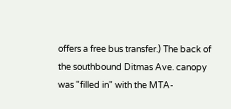offers a free bus transfer.) The back of the southbound Ditmas Ave. canopy was "filled in" with the MTA-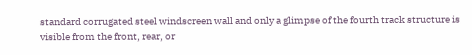standard corrugated steel windscreen wall and only a glimpse of the fourth track structure is visible from the front, rear, or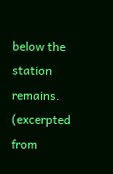below the station remains.
(excerpted from